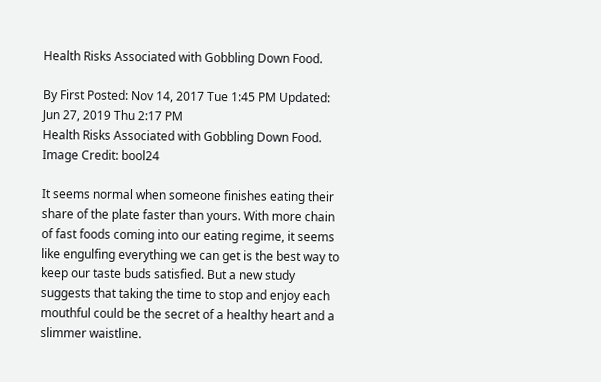Health Risks Associated with Gobbling Down Food.

By First Posted: Nov 14, 2017 Tue 1:45 PM Updated: Jun 27, 2019 Thu 2:17 PM
Health Risks Associated with Gobbling Down Food.
Image Credit: bool24

It seems normal when someone finishes eating their share of the plate faster than yours. With more chain of fast foods coming into our eating regime, it seems like engulfing everything we can get is the best way to keep our taste buds satisfied. But a new study suggests that taking the time to stop and enjoy each mouthful could be the secret of a healthy heart and a slimmer waistline.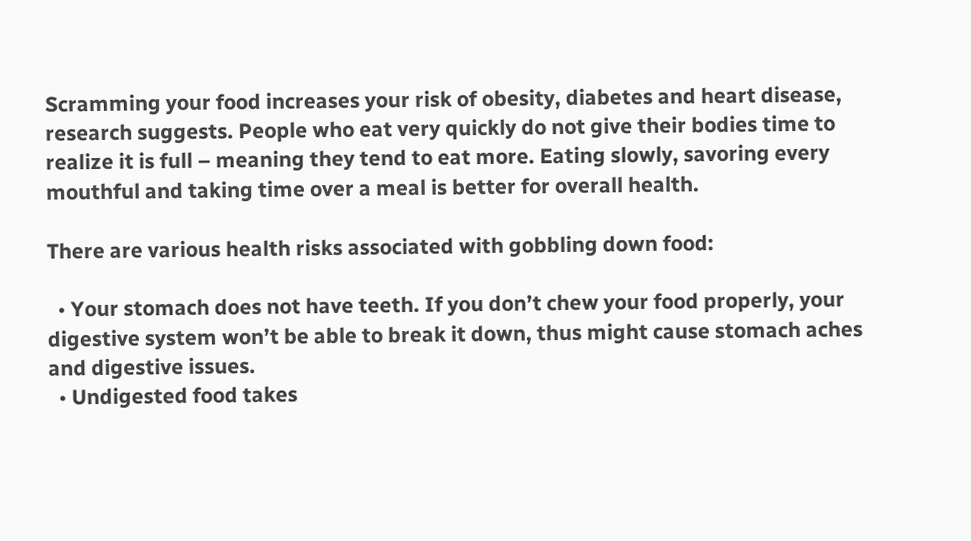Scramming your food increases your risk of obesity, diabetes and heart disease, research suggests. People who eat very quickly do not give their bodies time to realize it is full – meaning they tend to eat more. Eating slowly, savoring every mouthful and taking time over a meal is better for overall health.

There are various health risks associated with gobbling down food:

  • Your stomach does not have teeth. If you don’t chew your food properly, your digestive system won’t be able to break it down, thus might cause stomach aches and digestive issues.
  • Undigested food takes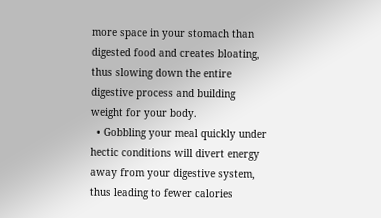more space in your stomach than digested food and creates bloating, thus slowing down the entire digestive process and building weight for your body.
  • Gobbling your meal quickly under hectic conditions will divert energy away from your digestive system, thus leading to fewer calories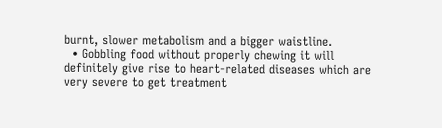burnt, slower metabolism and a bigger waistline.
  • Gobbling food without properly chewing it will definitely give rise to heart-related diseases which are very severe to get treatment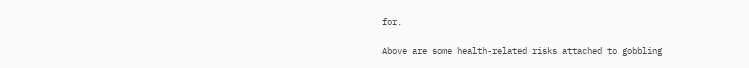for.

Above are some health-related risks attached to gobbling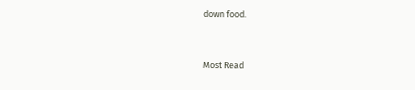down food.


Most Read